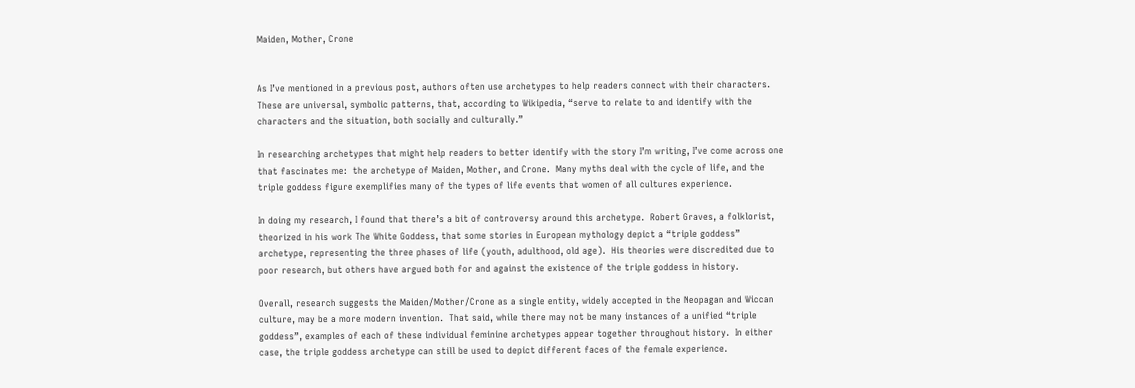Maiden, Mother, Crone


As I’ve mentioned in a previous post, authors often use archetypes to help readers connect with their characters.  These are universal, symbolic patterns, that, according to Wikipedia, “serve to relate to and identify with the characters and the situation, both socially and culturally.”

In researching archetypes that might help readers to better identify with the story I’m writing, I’ve come across one that fascinates me:  the archetype of Maiden, Mother, and Crone.  Many myths deal with the cycle of life, and the triple goddess figure exemplifies many of the types of life events that women of all cultures experience.

In doing my research, I found that there’s a bit of controversy around this archetype.  Robert Graves, a folklorist, theorized in his work The White Goddess, that some stories in European mythology depict a “triple goddess” archetype, representing the three phases of life (youth, adulthood, old age).  His theories were discredited due to poor research, but others have argued both for and against the existence of the triple goddess in history.

Overall, research suggests the Maiden/Mother/Crone as a single entity, widely accepted in the Neopagan and Wiccan culture, may be a more modern invention.  That said, while there may not be many instances of a unified “triple goddess”, examples of each of these individual feminine archetypes appear together throughout history.  In either case, the triple goddess archetype can still be used to depict different faces of the female experience.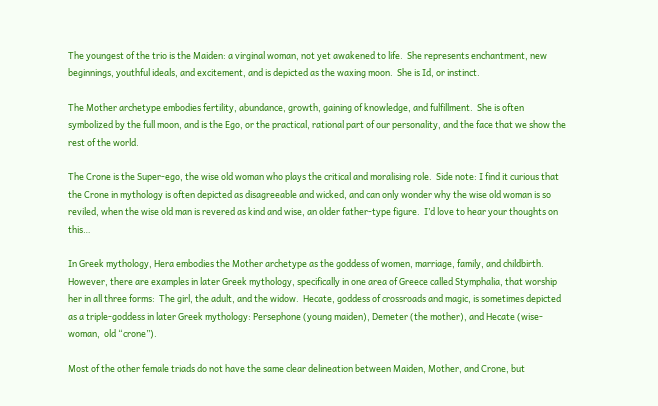The youngest of the trio is the Maiden: a virginal woman, not yet awakened to life.  She represents enchantment, new beginnings, youthful ideals, and excitement, and is depicted as the waxing moon.  She is Id, or instinct.

The Mother archetype embodies fertility, abundance, growth, gaining of knowledge, and fulfillment.  She is often symbolized by the full moon, and is the Ego, or the practical, rational part of our personality, and the face that we show the rest of the world.

The Crone is the Super-ego, the wise old woman who plays the critical and moralising role.  Side note: I find it curious that the Crone in mythology is often depicted as disagreeable and wicked, and can only wonder why the wise old woman is so reviled, when the wise old man is revered as kind and wise, an older father-type figure.  I’d love to hear your thoughts on this…

In Greek mythology, Hera embodies the Mother archetype as the goddess of women, marriage, family, and childbirth.  However, there are examples in later Greek mythology, specifically in one area of Greece called Stymphalia, that worship her in all three forms:  The girl, the adult, and the widow.  Hecate, goddess of crossroads and magic, is sometimes depicted as a triple-goddess in later Greek mythology: Persephone (young maiden), Demeter (the mother), and Hecate (wise-woman,  old “crone”).

Most of the other female triads do not have the same clear delineation between Maiden, Mother, and Crone, but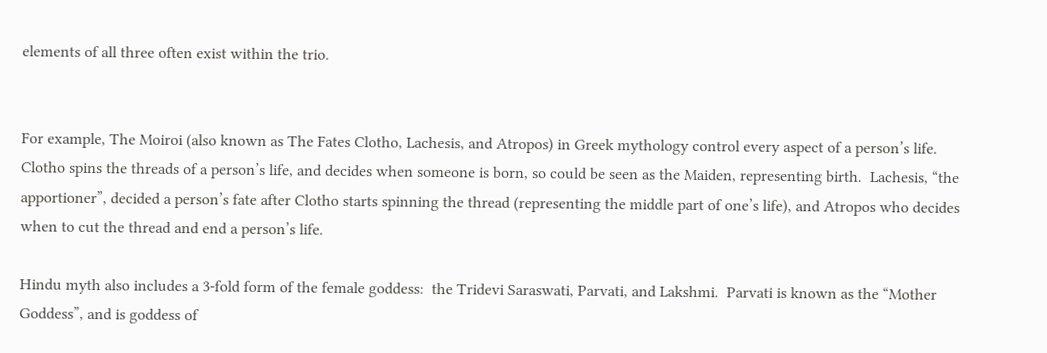elements of all three often exist within the trio.


For example, The Moiroi (also known as The Fates Clotho, Lachesis, and Atropos) in Greek mythology control every aspect of a person’s life.  Clotho spins the threads of a person’s life, and decides when someone is born, so could be seen as the Maiden, representing birth.  Lachesis, “the apportioner”, decided a person’s fate after Clotho starts spinning the thread (representing the middle part of one’s life), and Atropos who decides when to cut the thread and end a person’s life.

Hindu myth also includes a 3-fold form of the female goddess:  the Tridevi Saraswati, Parvati, and Lakshmi.  Parvati is known as the “Mother Goddess”, and is goddess of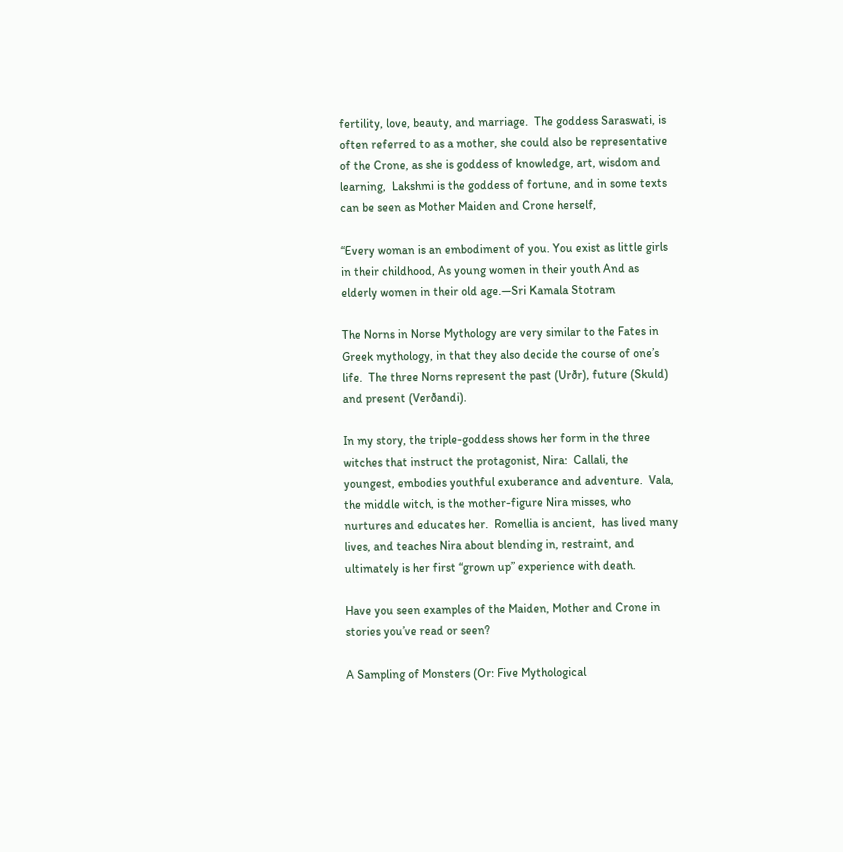fertility, love, beauty, and marriage.  The goddess Saraswati, is often referred to as a mother, she could also be representative of the Crone, as she is goddess of knowledge, art, wisdom and learning,  Lakshmi is the goddess of fortune, and in some texts can be seen as Mother Maiden and Crone herself,

“Every woman is an embodiment of you. You exist as little girls in their childhood, As young women in their youth And as elderly women in their old age.—Sri Kamala Stotram

The Norns in Norse Mythology are very similar to the Fates in Greek mythology, in that they also decide the course of one’s life.  The three Norns represent the past (Urðr), future (Skuld) and present (Verðandi).

In my story, the triple-goddess shows her form in the three witches that instruct the protagonist, Nira:  Callali, the youngest, embodies youthful exuberance and adventure.  Vala, the middle witch, is the mother-figure Nira misses, who nurtures and educates her.  Romellia is ancient,  has lived many lives, and teaches Nira about blending in, restraint, and ultimately is her first “grown up” experience with death.

Have you seen examples of the Maiden, Mother and Crone in stories you’ve read or seen?

A Sampling of Monsters (Or: Five Mythological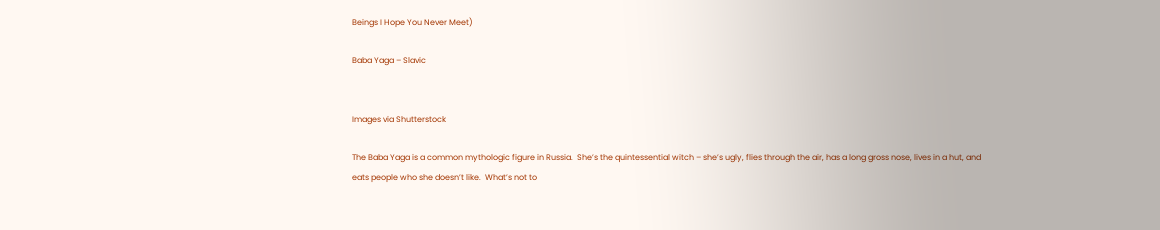Beings I Hope You Never Meet)

Baba Yaga – Slavic


Images via Shutterstock

The Baba Yaga is a common mythologic figure in Russia.  She’s the quintessential witch – she’s ugly, flies through the air, has a long gross nose, lives in a hut, and eats people who she doesn’t like.  What’s not to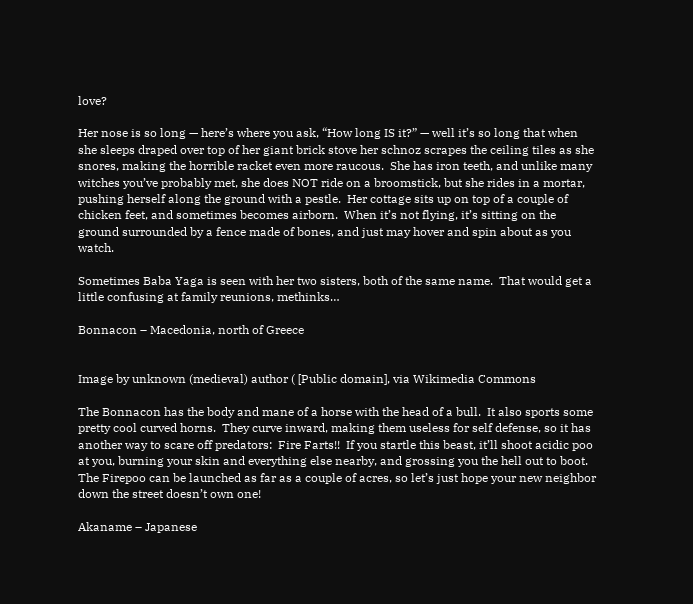love?

Her nose is so long — here’s where you ask, “How long IS it?” — well it’s so long that when she sleeps draped over top of her giant brick stove her schnoz scrapes the ceiling tiles as she snores, making the horrible racket even more raucous.  She has iron teeth, and unlike many witches you’ve probably met, she does NOT ride on a broomstick, but she rides in a mortar, pushing herself along the ground with a pestle.  Her cottage sits up on top of a couple of chicken feet, and sometimes becomes airborn.  When it’s not flying, it’s sitting on the ground surrounded by a fence made of bones, and just may hover and spin about as you watch.

Sometimes Baba Yaga is seen with her two sisters, both of the same name.  That would get a little confusing at family reunions, methinks…

Bonnacon – Macedonia, north of Greece


Image by unknown (medieval) author ( [Public domain], via Wikimedia Commons

The Bonnacon has the body and mane of a horse with the head of a bull.  It also sports some pretty cool curved horns.  They curve inward, making them useless for self defense, so it has another way to scare off predators:  Fire Farts!!  If you startle this beast, it’ll shoot acidic poo at you, burning your skin and everything else nearby, and grossing you the hell out to boot.  The Firepoo can be launched as far as a couple of acres, so let’s just hope your new neighbor down the street doesn’t own one!

Akaname – Japanese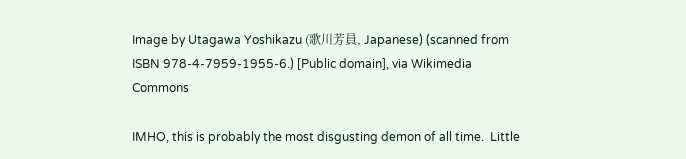Image by Utagawa Yoshikazu (歌川芳員, Japanese) (scanned from ISBN 978-4-7959-1955-6.) [Public domain], via Wikimedia Commons

IMHO, this is probably the most disgusting demon of all time.  Little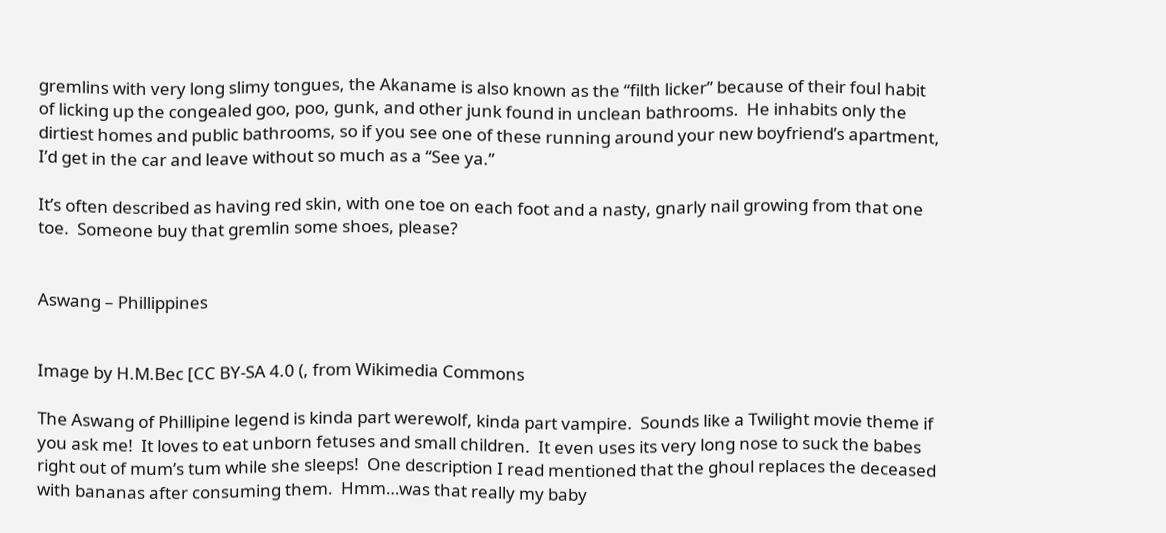gremlins with very long slimy tongues, the Akaname is also known as the “filth licker” because of their foul habit of licking up the congealed goo, poo, gunk, and other junk found in unclean bathrooms.  He inhabits only the dirtiest homes and public bathrooms, so if you see one of these running around your new boyfriend’s apartment, I’d get in the car and leave without so much as a “See ya.”

It’s often described as having red skin, with one toe on each foot and a nasty, gnarly nail growing from that one toe.  Someone buy that gremlin some shoes, please?


Aswang – Phillippines


Image by H.M.Bec [CC BY-SA 4.0 (, from Wikimedia Commons

The Aswang of Phillipine legend is kinda part werewolf, kinda part vampire.  Sounds like a Twilight movie theme if you ask me!  It loves to eat unborn fetuses and small children.  It even uses its very long nose to suck the babes right out of mum’s tum while she sleeps!  One description I read mentioned that the ghoul replaces the deceased with bananas after consuming them.  Hmm…was that really my baby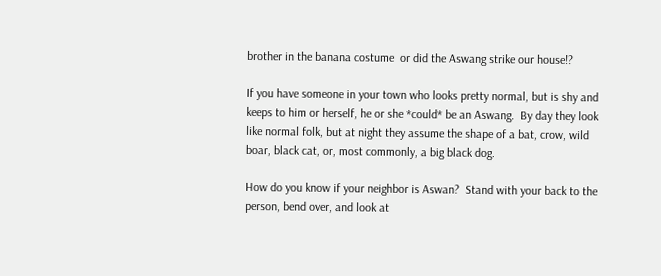brother in the banana costume  or did the Aswang strike our house!?

If you have someone in your town who looks pretty normal, but is shy and keeps to him or herself, he or she *could* be an Aswang.  By day they look like normal folk, but at night they assume the shape of a bat, crow, wild boar, black cat, or, most commonly, a big black dog.

How do you know if your neighbor is Aswan?  Stand with your back to the person, bend over, and look at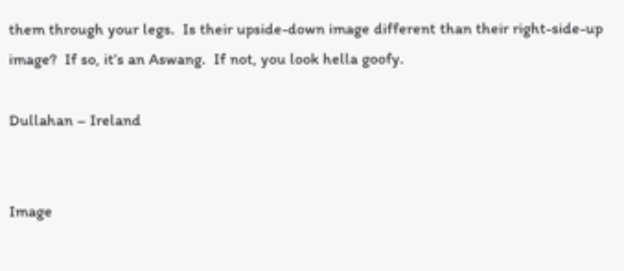them through your legs.  Is their upside-down image different than their right-side-up image?  If so, it’s an Aswang.  If not, you look hella goofy.

Dullahan – Ireland


Image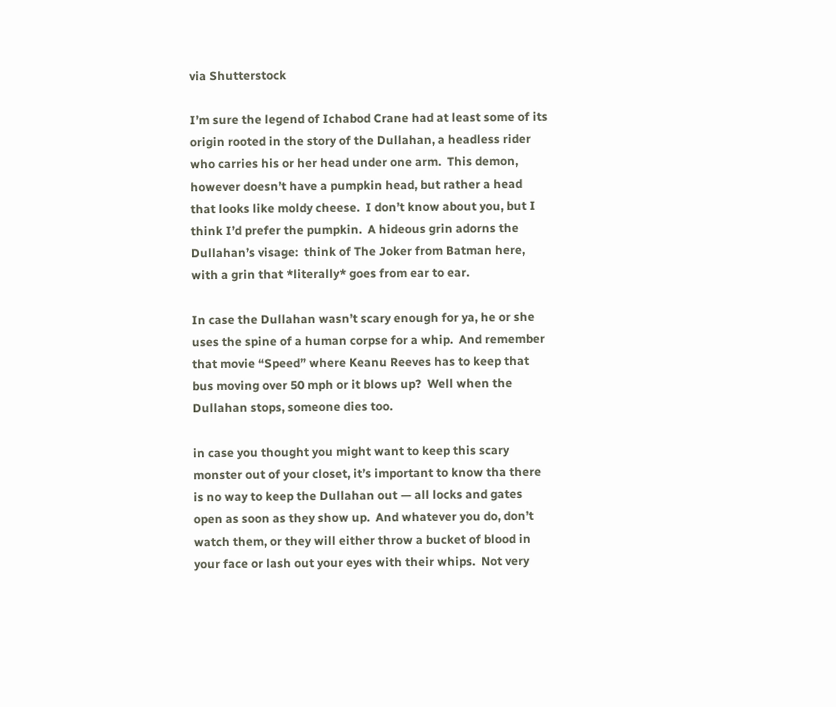via Shutterstock

I’m sure the legend of Ichabod Crane had at least some of its origin rooted in the story of the Dullahan, a headless rider who carries his or her head under one arm.  This demon, however doesn’t have a pumpkin head, but rather a head that looks like moldy cheese.  I don’t know about you, but I think I’d prefer the pumpkin.  A hideous grin adorns the Dullahan’s visage:  think of The Joker from Batman here, with a grin that *literally* goes from ear to ear.

In case the Dullahan wasn’t scary enough for ya, he or she uses the spine of a human corpse for a whip.  And remember that movie “Speed” where Keanu Reeves has to keep that bus moving over 50 mph or it blows up?  Well when the Dullahan stops, someone dies too.

in case you thought you might want to keep this scary monster out of your closet, it’s important to know tha there is no way to keep the Dullahan out — all locks and gates open as soon as they show up.  And whatever you do, don’t watch them, or they will either throw a bucket of blood in your face or lash out your eyes with their whips.  Not very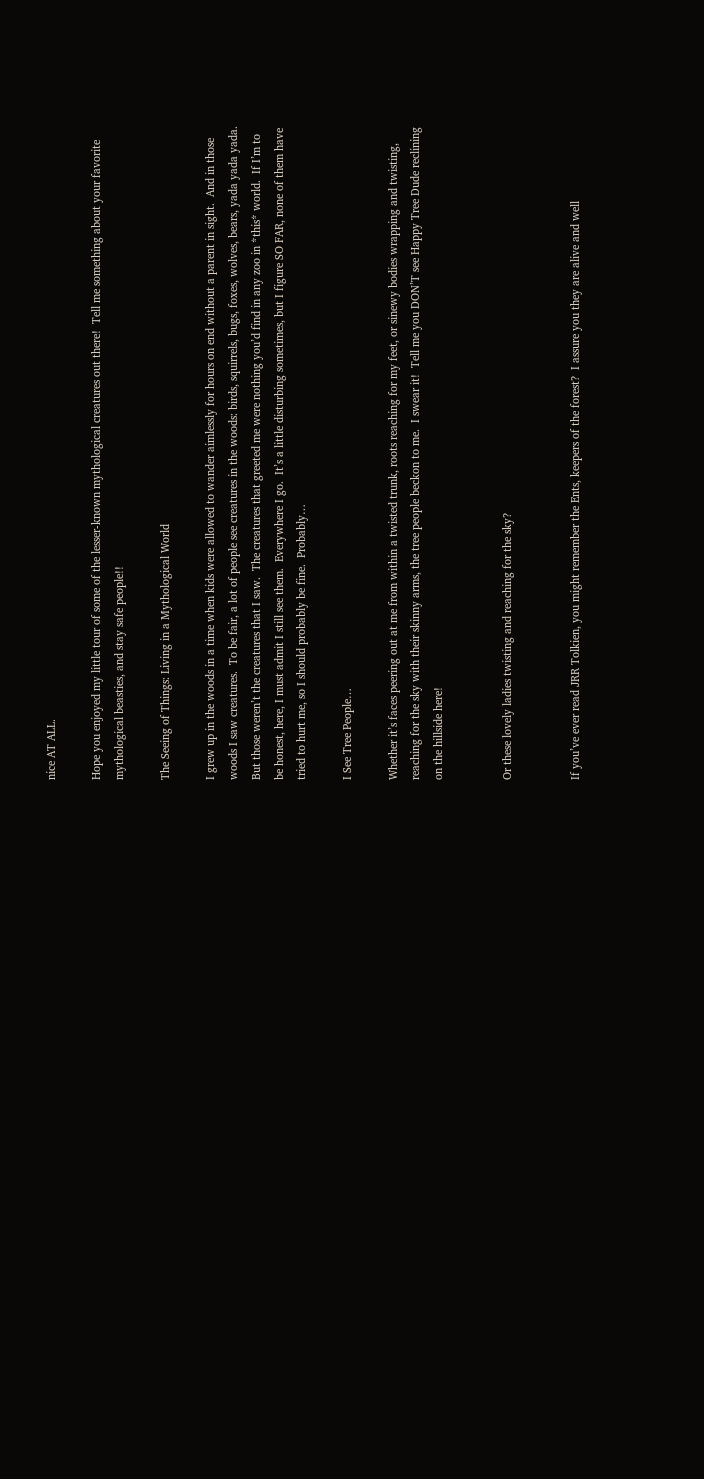nice AT ALL.

Hope you enjoyed my little tour of some of the lesser-known mythological creatures out there!  Tell me something about your favorite mythological beasties, and stay safe people!!

The Seeing of Things: Living in a Mythological World

I grew up in the woods in a time when kids were allowed to wander aimlessly for hours on end without a parent in sight.  And in those woods I saw creatures.  To be fair, a lot of people see creatures in the woods: birds, squirrels, bugs, foxes, wolves, bears, yada yada yada.  But those weren’t the creatures that I saw.  The creatures that greeted me were nothing you’d find in any zoo in *this* world.  If I’m to be honest, here, I must admit I still see them.  Everywhere I go.  It’s a little disturbing sometimes, but I figure SO FAR, none of them have tried to hurt me, so I should probably be fine.  Probably…

I See Tree People…

Whether it’s faces peering out at me from within a twisted trunk, roots reaching for my feet, or sinewy bodies wrapping and twisting, reaching for the sky with their skinny arms, the tree people beckon to me.  I swear it!  Tell me you DON’T see Happy Tree Dude reclining on the hillside here!


Or these lovely ladies twisting and reaching for the sky?


If you’ve ever read JRR Tolkien, you might remember the Ents, keepers of the forest?  I assure you they are alive and well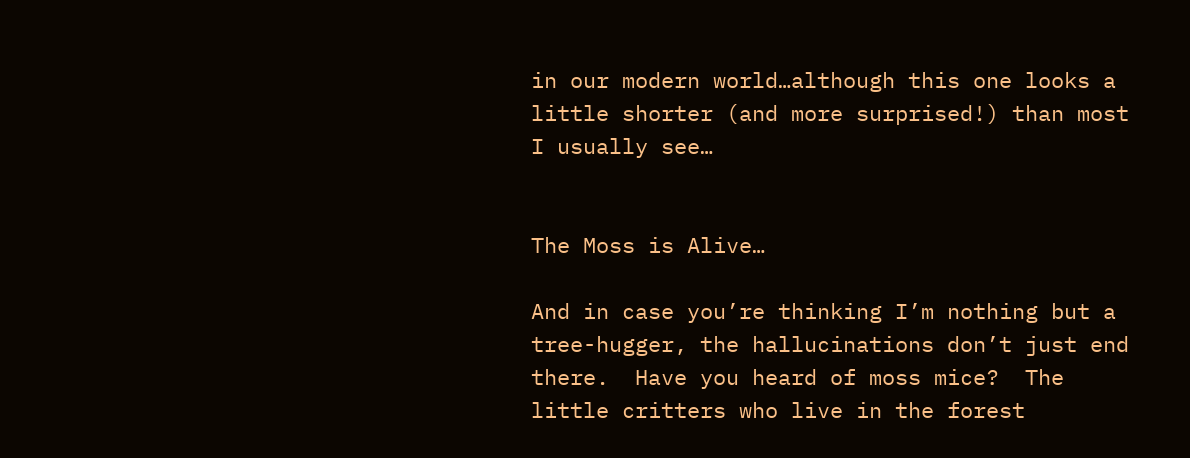in our modern world…although this one looks a little shorter (and more surprised!) than most I usually see…


The Moss is Alive…

And in case you’re thinking I’m nothing but a tree-hugger, the hallucinations don’t just end there.  Have you heard of moss mice?  The little critters who live in the forest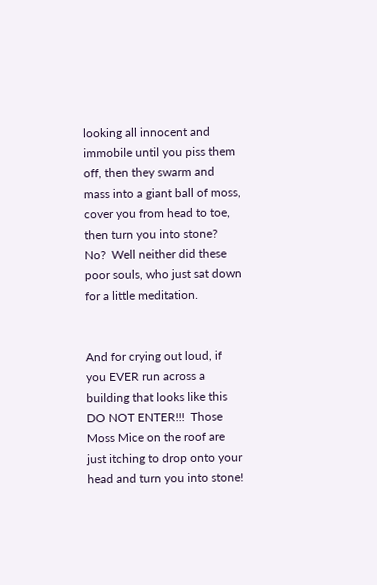looking all innocent and immobile until you piss them off, then they swarm and mass into a giant ball of moss, cover you from head to toe, then turn you into stone?  No?  Well neither did these poor souls, who just sat down for a little meditation.


And for crying out loud, if you EVER run across a building that looks like this DO NOT ENTER!!!  Those Moss Mice on the roof are just itching to drop onto your head and turn you into stone!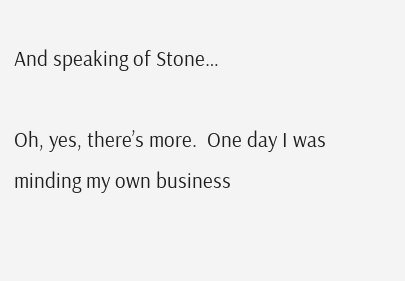And speaking of Stone…

Oh, yes, there’s more.  One day I was minding my own business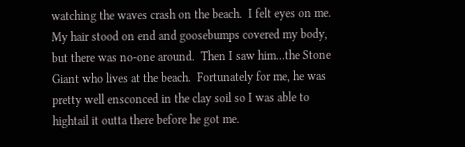watching the waves crash on the beach.  I felt eyes on me.  My hair stood on end and goosebumps covered my body, but there was no-one around.  Then I saw him…the Stone Giant who lives at the beach.  Fortunately for me, he was pretty well ensconced in the clay soil so I was able to hightail it outta there before he got me.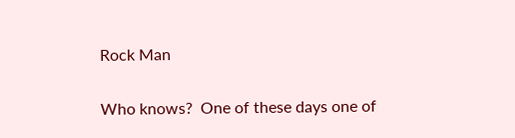Rock Man

Who knows?  One of these days one of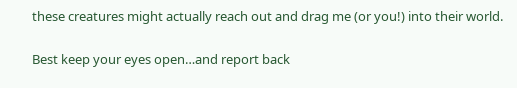these creatures might actually reach out and drag me (or you!) into their world.

Best keep your eyes open…and report back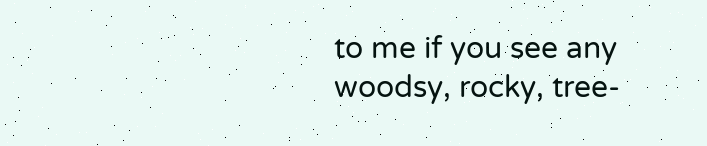to me if you see any woodsy, rocky, tree-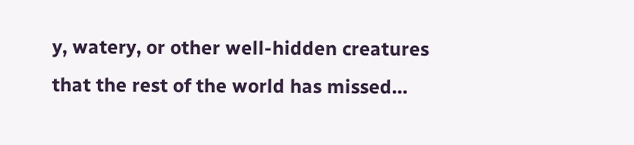y, watery, or other well-hidden creatures that the rest of the world has missed…